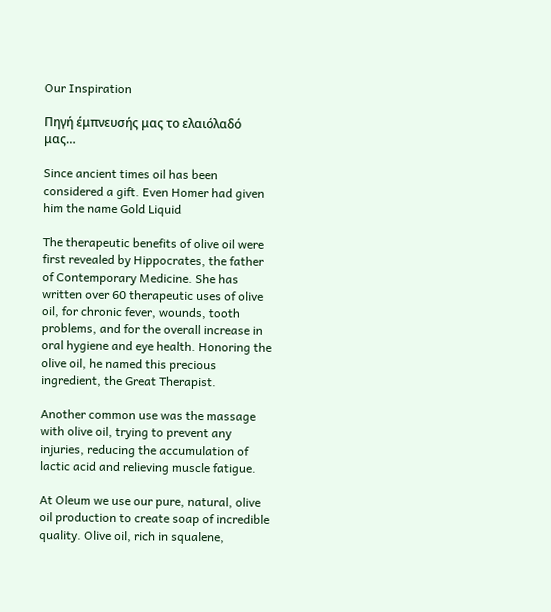Our Inspiration

Πηγή έμπνευσής μας το ελαιόλαδό μας…

Since ancient times oil has been considered a gift. Even Homer had given him the name Gold Liquid

The therapeutic benefits of olive oil were first revealed by Hippocrates, the father of Contemporary Medicine. She has written over 60 therapeutic uses of olive oil, for chronic fever, wounds, tooth problems, and for the overall increase in oral hygiene and eye health. Honoring the olive oil, he named this precious ingredient, the Great Therapist.

Another common use was the massage with olive oil, trying to prevent any injuries, reducing the accumulation of lactic acid and relieving muscle fatigue.

At Oleum we use our pure, natural, olive oil production to create soap of incredible quality. Olive oil, rich in squalene,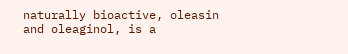naturally bioactive, oleasin and oleaginol, is a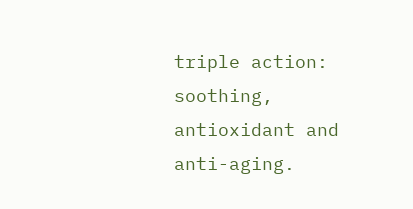triple action: soothing, antioxidant and anti-aging.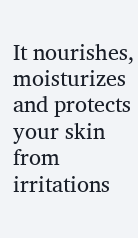It nourishes, moisturizes and protects your skin from irritations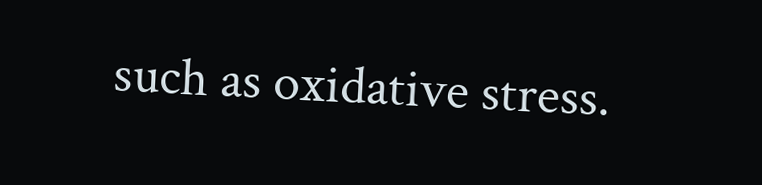such as oxidative stress.